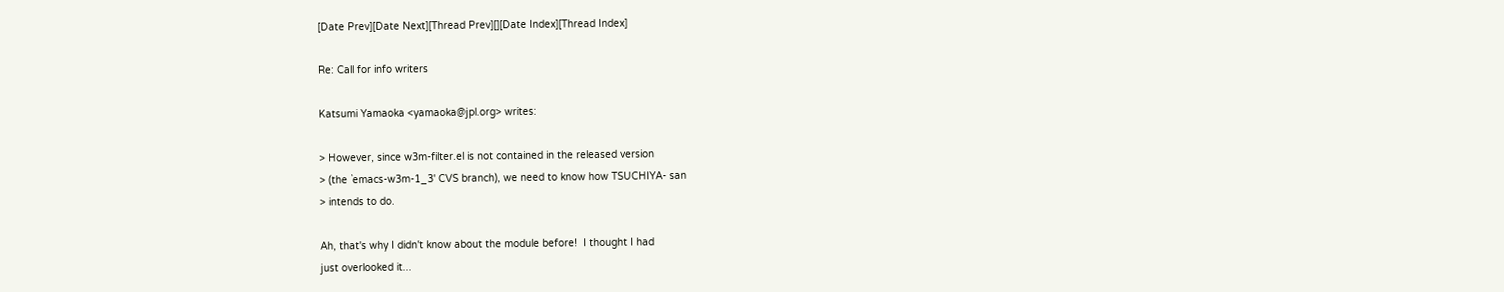[Date Prev][Date Next][Thread Prev][][Date Index][Thread Index]

Re: Call for info writers

Katsumi Yamaoka <yamaoka@jpl.org> writes:

> However, since w3m-filter.el is not contained in the released version
> (the `emacs-w3m-1_3' CVS branch), we need to know how TSUCHIYA- san
> intends to do.

Ah, that's why I didn't know about the module before!  I thought I had
just overlooked it...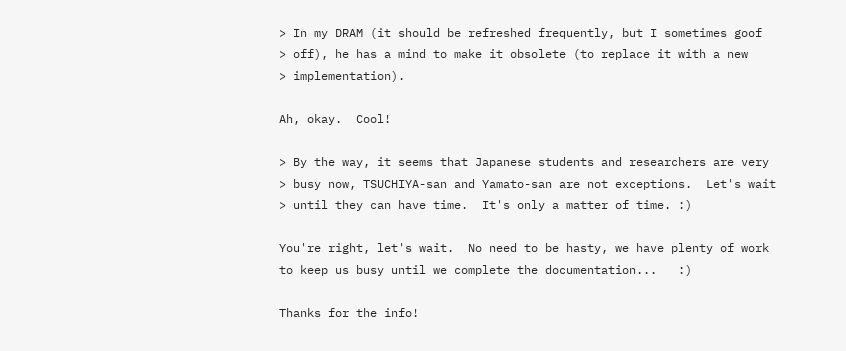> In my DRAM (it should be refreshed frequently, but I sometimes goof
> off), he has a mind to make it obsolete (to replace it with a new
> implementation).

Ah, okay.  Cool!

> By the way, it seems that Japanese students and researchers are very
> busy now, TSUCHIYA-san and Yamato-san are not exceptions.  Let's wait
> until they can have time.  It's only a matter of time. :)

You're right, let's wait.  No need to be hasty, we have plenty of work
to keep us busy until we complete the documentation...   :)

Thanks for the info!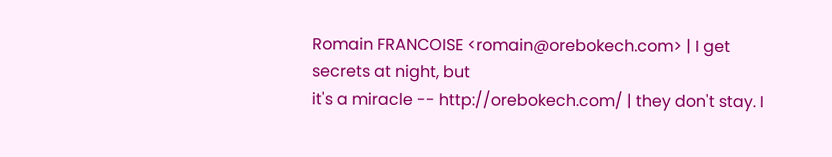Romain FRANCOISE <romain@orebokech.com> | I get secrets at night, but
it's a miracle -- http://orebokech.com/ | they don't stay. I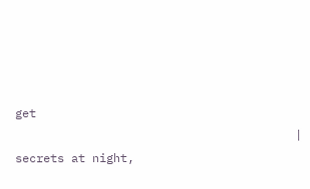get
                                        | secrets at night,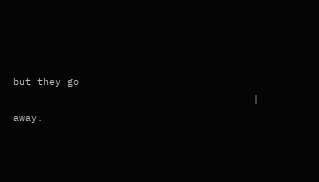but they go
                                        | away.